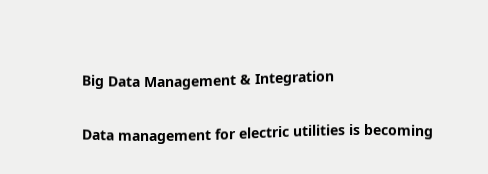Big Data Management & Integration

Data management for electric utilities is becoming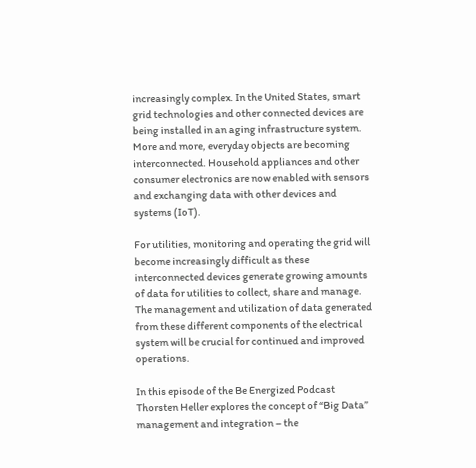increasingly complex. In the United States, smart grid technologies and other connected devices are being installed in an aging infrastructure system. More and more, everyday objects are becoming interconnected. Household appliances and other consumer electronics are now enabled with sensors and exchanging data with other devices and systems (IoT).

For utilities, monitoring and operating the grid will become increasingly difficult as these interconnected devices generate growing amounts of data for utilities to collect, share and manage. The management and utilization of data generated from these different components of the electrical system will be crucial for continued and improved operations.

In this episode of the Be Energized Podcast Thorsten Heller explores the concept of “Big Data” management and integration – the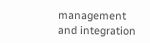management and integration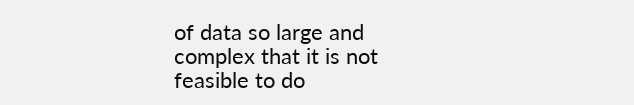of data so large and complex that it is not feasible to do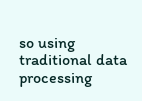so using traditional data processing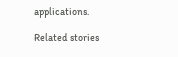applications.

Related stories